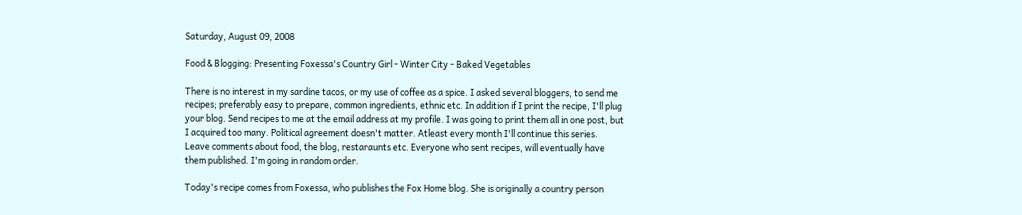Saturday, August 09, 2008

Food & Blogging: Presenting Foxessa's Country Girl - Winter City - Baked Vegetables

There is no interest in my sardine tacos, or my use of coffee as a spice. I asked several bloggers, to send me recipes; preferably easy to prepare, common ingredients, ethnic etc. In addition if I print the recipe, I'll plug your blog. Send recipes to me at the email address at my profile. I was going to print them all in one post, but I acquired too many. Political agreement doesn't matter. Atleast every month I'll continue this series. Leave comments about food, the blog, restaraunts etc. Everyone who sent recipes, will eventually have them published. I'm going in random order.

Today's recipe comes from Foxessa, who publishes the Fox Home blog. She is originally a country person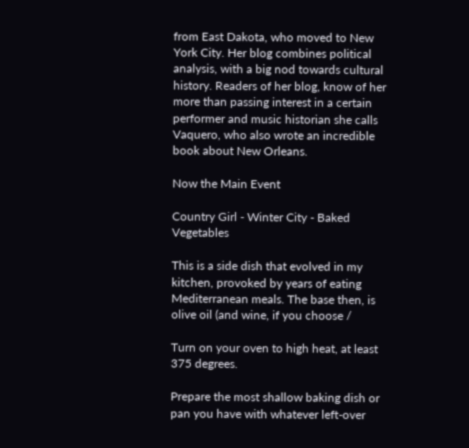from East Dakota, who moved to New York City. Her blog combines political analysis, with a big nod towards cultural history. Readers of her blog, know of her more than passing interest in a certain performer and music historian she calls Vaquero, who also wrote an incredible book about New Orleans.

Now the Main Event

Country Girl - Winter City - Baked Vegetables

This is a side dish that evolved in my kitchen, provoked by years of eating
Mediterranean meals. The base then, is olive oil (and wine, if you choose /

Turn on your oven to high heat, at least 375 degrees.

Prepare the most shallow baking dish or pan you have with whatever left-over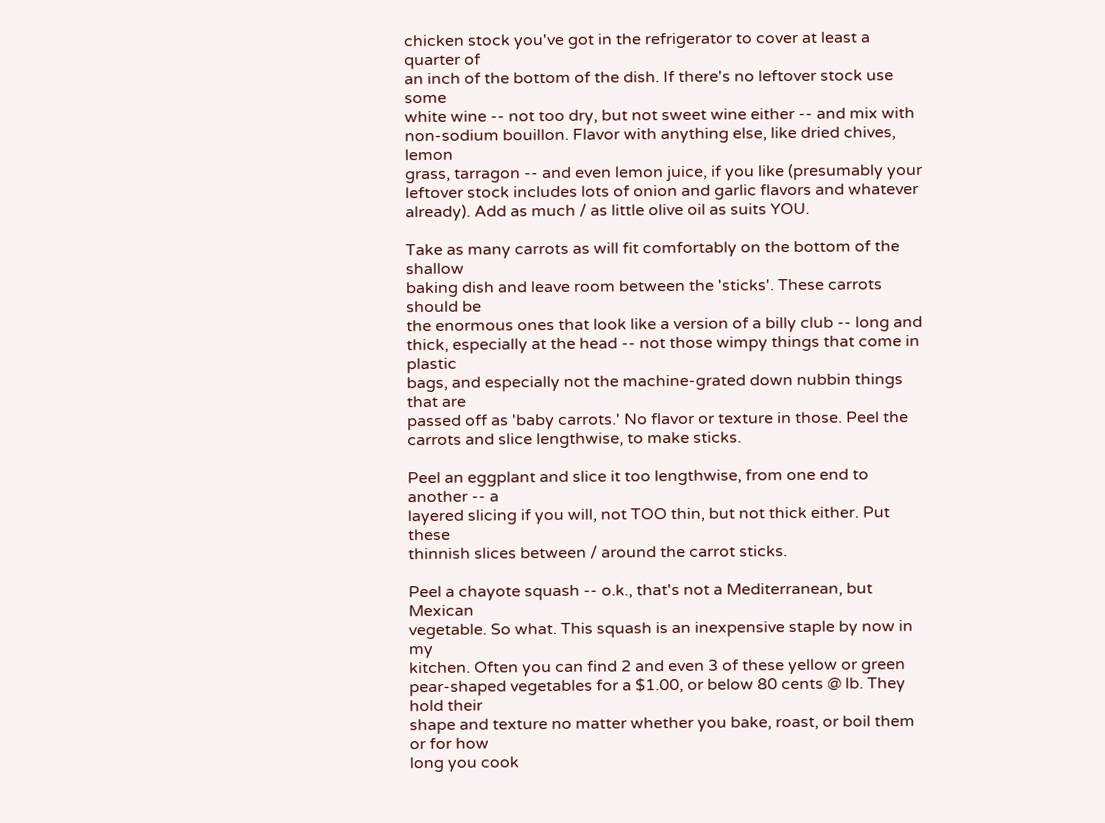chicken stock you've got in the refrigerator to cover at least a quarter of
an inch of the bottom of the dish. If there's no leftover stock use some
white wine -- not too dry, but not sweet wine either -- and mix with
non-sodium bouillon. Flavor with anything else, like dried chives, lemon
grass, tarragon -- and even lemon juice, if you like (presumably your
leftover stock includes lots of onion and garlic flavors and whatever
already). Add as much / as little olive oil as suits YOU.

Take as many carrots as will fit comfortably on the bottom of the shallow
baking dish and leave room between the 'sticks'. These carrots should be
the enormous ones that look like a version of a billy club -- long and
thick, especially at the head -- not those wimpy things that come in plastic
bags, and especially not the machine-grated down nubbin things that are
passed off as 'baby carrots.' No flavor or texture in those. Peel the
carrots and slice lengthwise, to make sticks.

Peel an eggplant and slice it too lengthwise, from one end to another -- a
layered slicing if you will, not TOO thin, but not thick either. Put these
thinnish slices between / around the carrot sticks.

Peel a chayote squash -- o.k., that's not a Mediterranean, but Mexican
vegetable. So what. This squash is an inexpensive staple by now in my
kitchen. Often you can find 2 and even 3 of these yellow or green
pear-shaped vegetables for a $1.00, or below 80 cents @ lb. They hold their
shape and texture no matter whether you bake, roast, or boil them or for how
long you cook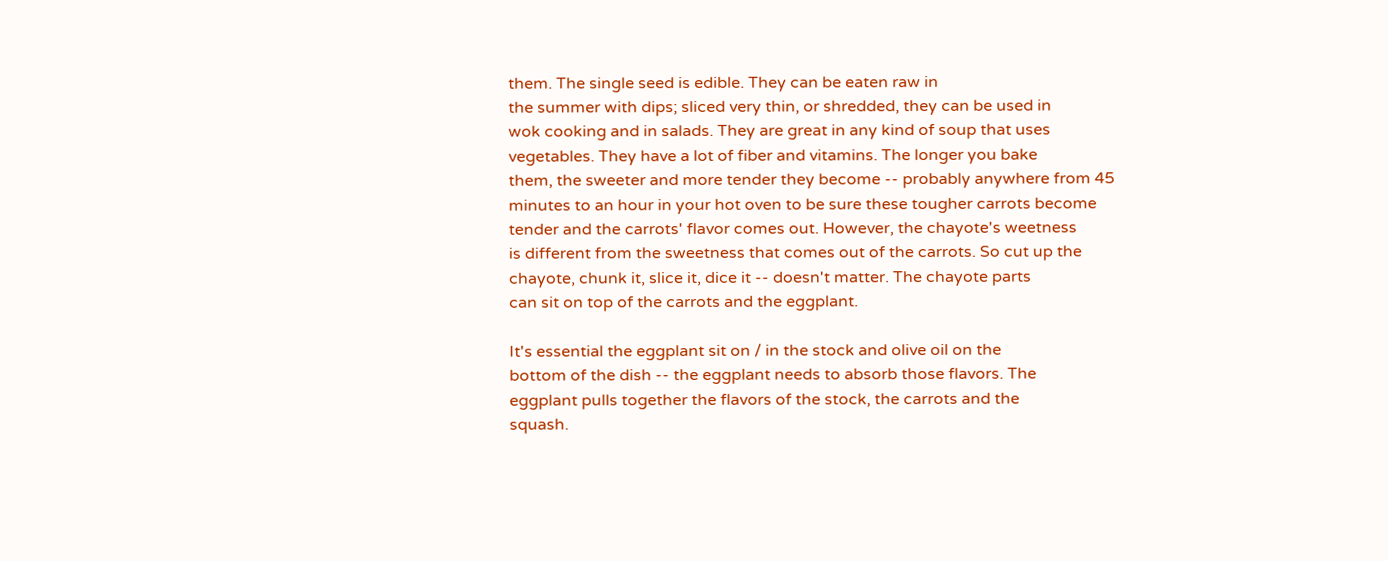them. The single seed is edible. They can be eaten raw in
the summer with dips; sliced very thin, or shredded, they can be used in
wok cooking and in salads. They are great in any kind of soup that uses
vegetables. They have a lot of fiber and vitamins. The longer you bake
them, the sweeter and more tender they become -- probably anywhere from 45
minutes to an hour in your hot oven to be sure these tougher carrots become
tender and the carrots' flavor comes out. However, the chayote's weetness
is different from the sweetness that comes out of the carrots. So cut up the
chayote, chunk it, slice it, dice it -- doesn't matter. The chayote parts
can sit on top of the carrots and the eggplant.

It's essential the eggplant sit on / in the stock and olive oil on the
bottom of the dish -- the eggplant needs to absorb those flavors. The
eggplant pulls together the flavors of the stock, the carrots and the
squash.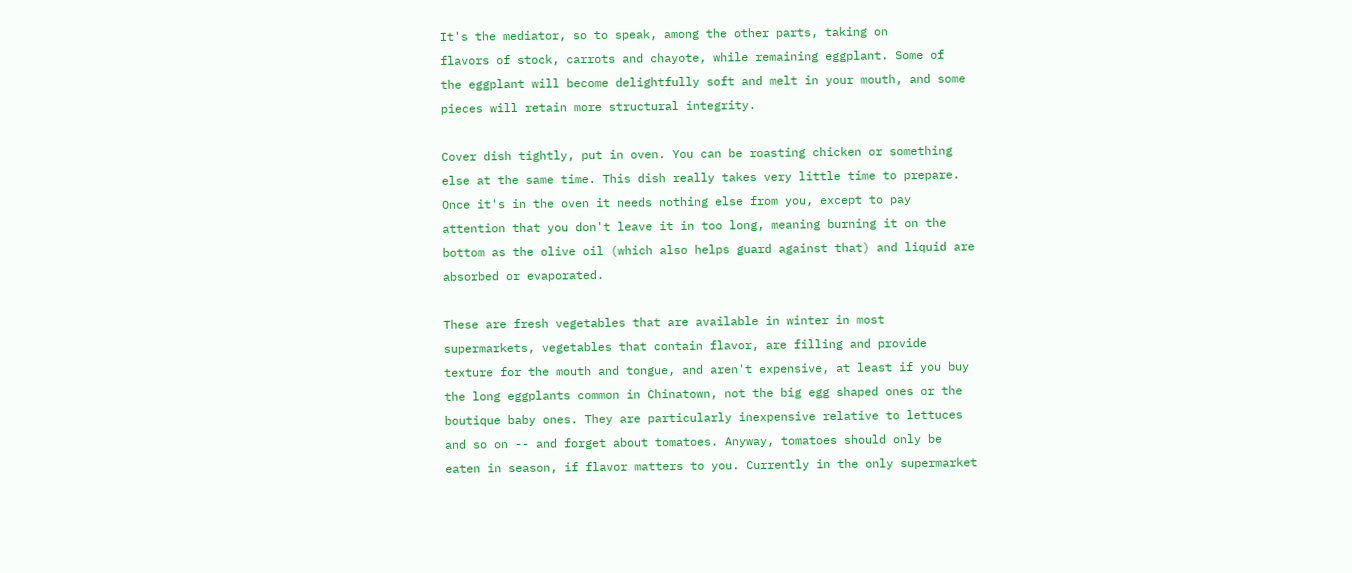It's the mediator, so to speak, among the other parts, taking on
flavors of stock, carrots and chayote, while remaining eggplant. Some of
the eggplant will become delightfully soft and melt in your mouth, and some
pieces will retain more structural integrity.

Cover dish tightly, put in oven. You can be roasting chicken or something
else at the same time. This dish really takes very little time to prepare.
Once it's in the oven it needs nothing else from you, except to pay
attention that you don't leave it in too long, meaning burning it on the
bottom as the olive oil (which also helps guard against that) and liquid are
absorbed or evaporated.

These are fresh vegetables that are available in winter in most
supermarkets, vegetables that contain flavor, are filling and provide
texture for the mouth and tongue, and aren't expensive, at least if you buy
the long eggplants common in Chinatown, not the big egg shaped ones or the
boutique baby ones. They are particularly inexpensive relative to lettuces
and so on -- and forget about tomatoes. Anyway, tomatoes should only be
eaten in season, if flavor matters to you. Currently in the only supermarket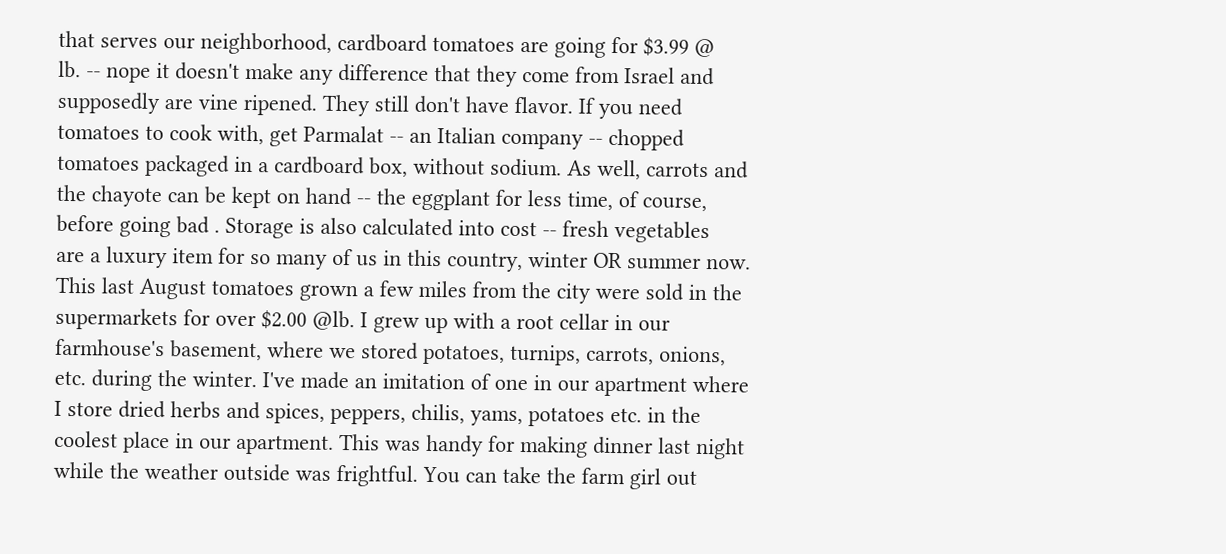that serves our neighborhood, cardboard tomatoes are going for $3.99 @
lb. -- nope it doesn't make any difference that they come from Israel and
supposedly are vine ripened. They still don't have flavor. If you need
tomatoes to cook with, get Parmalat -- an Italian company -- chopped
tomatoes packaged in a cardboard box, without sodium. As well, carrots and
the chayote can be kept on hand -- the eggplant for less time, of course,
before going bad . Storage is also calculated into cost -- fresh vegetables
are a luxury item for so many of us in this country, winter OR summer now.
This last August tomatoes grown a few miles from the city were sold in the
supermarkets for over $2.00 @lb. I grew up with a root cellar in our
farmhouse's basement, where we stored potatoes, turnips, carrots, onions,
etc. during the winter. I've made an imitation of one in our apartment where
I store dried herbs and spices, peppers, chilis, yams, potatoes etc. in the
coolest place in our apartment. This was handy for making dinner last night
while the weather outside was frightful. You can take the farm girl out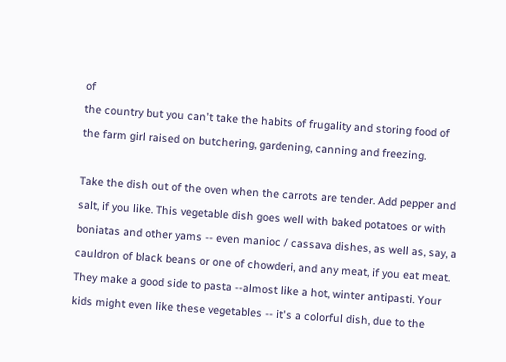of
the country but you can't take the habits of frugality and storing food of
the farm girl raised on butchering, gardening, canning and freezing.

Take the dish out of the oven when the carrots are tender. Add pepper and
salt, if you like. This vegetable dish goes well with baked potatoes or with
boniatas and other yams -- even manioc / cassava dishes, as well as, say, a
cauldron of black beans or one of chowderi, and any meat, if you eat meat.
They make a good side to pasta --almost like a hot, winter antipasti. Your
kids might even like these vegetables -- it's a colorful dish, due to the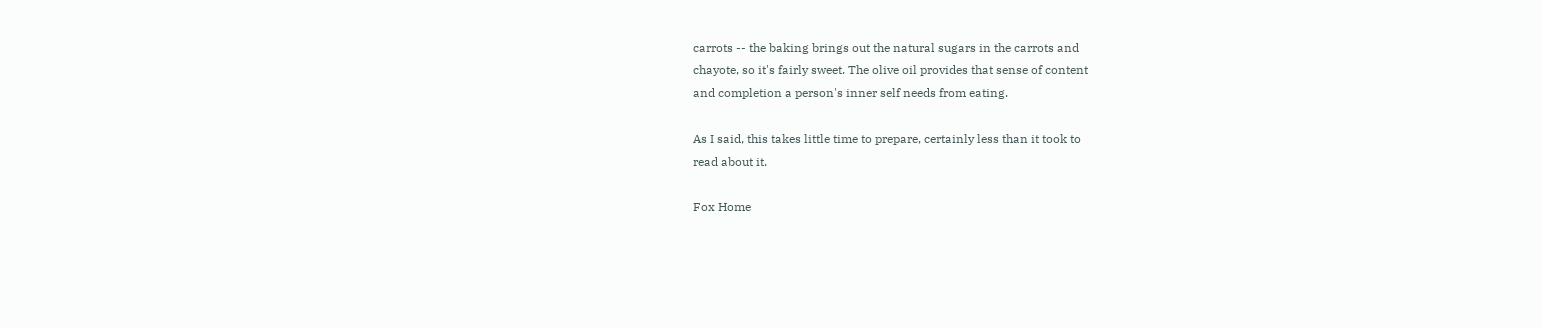carrots -- the baking brings out the natural sugars in the carrots and
chayote, so it's fairly sweet. The olive oil provides that sense of content
and completion a person's inner self needs from eating.

As I said, this takes little time to prepare, certainly less than it took to
read about it.

Fox Home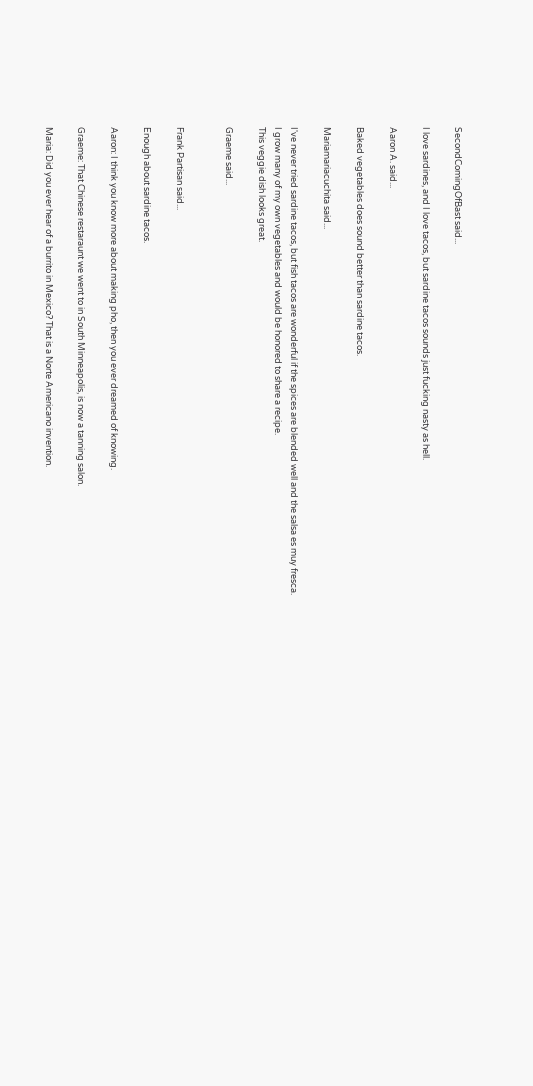SecondComingOfBast said...

I love sardines, and I love tacos, but sardine tacos sounds just fucking nasty as hell.

Aaron A. said...

Baked vegetables does sound better than sardine tacos.

Mariamariacuchita said...

I've never tried sardine tacos, but fish tacos are wonderful if the spices are blended well and the salsa es muy fresca.
I grow many of my own vegetables and would be honored to share a recipe.
This veggie dish looks great.

Graeme said...


Frank Partisan said...

Enough about sardine tacos.

Aaron: I think you know more about making pho, then you ever dreamed of knowing.

Graeme: That Chinese restaraunt we went to in South Minneapolis, is now a tanning salon.

Maria: Did you ever hear of a burrito in Mexico? That is a Norte Americano invention.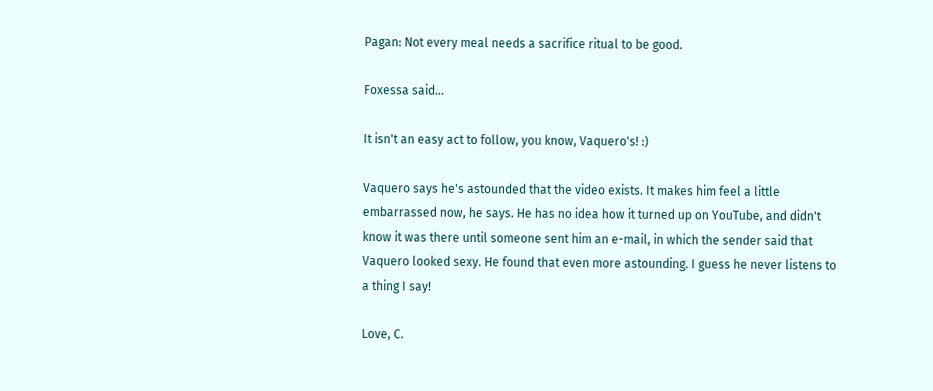Pagan: Not every meal needs a sacrifice ritual to be good.

Foxessa said...

It isn't an easy act to follow, you know, Vaquero's! :)

Vaquero says he's astounded that the video exists. It makes him feel a little embarrassed now, he says. He has no idea how it turned up on YouTube, and didn't know it was there until someone sent him an e-mail, in which the sender said that Vaquero looked sexy. He found that even more astounding. I guess he never listens to a thing I say!

Love, C.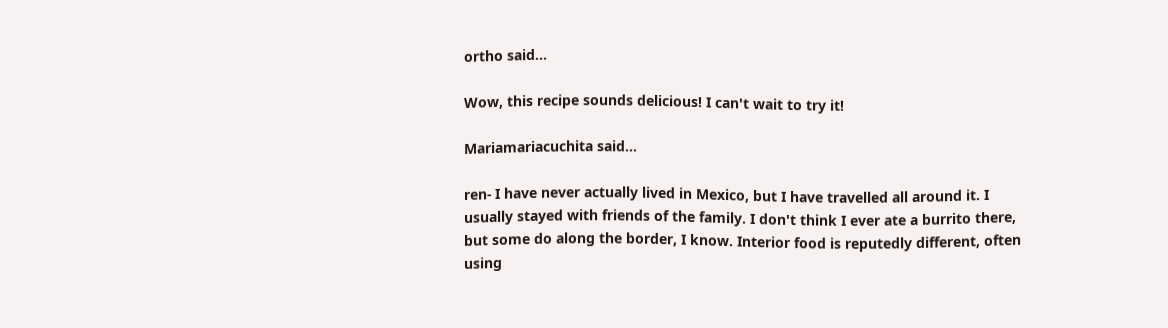ortho said...

Wow, this recipe sounds delicious! I can't wait to try it!

Mariamariacuchita said...

ren- I have never actually lived in Mexico, but I have travelled all around it. I usually stayed with friends of the family. I don't think I ever ate a burrito there, but some do along the border, I know. Interior food is reputedly different, often using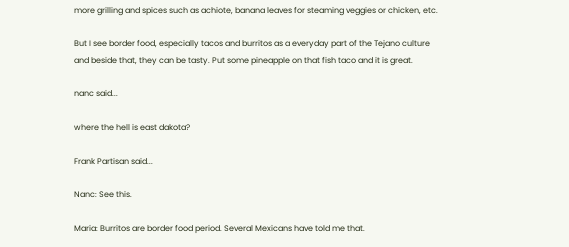more grilling and spices such as achiote, banana leaves for steaming veggies or chicken, etc.

But I see border food, especially tacos and burritos as a everyday part of the Tejano culture and beside that, they can be tasty. Put some pineapple on that fish taco and it is great.

nanc said...

where the hell is east dakota?

Frank Partisan said...

Nanc: See this.

Maria: Burritos are border food period. Several Mexicans have told me that.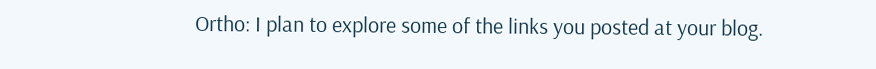Ortho: I plan to explore some of the links you posted at your blog.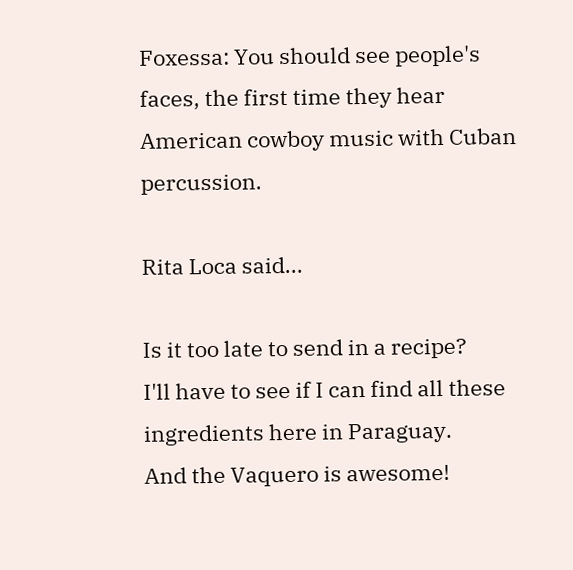Foxessa: You should see people's faces, the first time they hear American cowboy music with Cuban percussion.

Rita Loca said...

Is it too late to send in a recipe?
I'll have to see if I can find all these ingredients here in Paraguay.
And the Vaquero is awesome!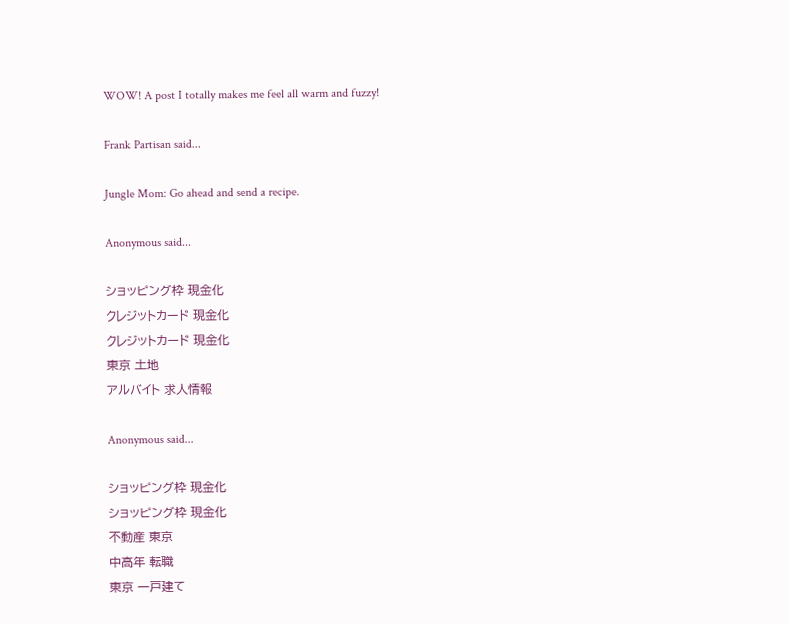WOW! A post I totally makes me feel all warm and fuzzy!

Frank Partisan said...

Jungle Mom: Go ahead and send a recipe.

Anonymous said...

ショッピング枠 現金化
クレジットカード 現金化
クレジットカード 現金化
東京 土地
アルバイト 求人情報

Anonymous said...

ショッピング枠 現金化
ショッピング枠 現金化
不動産 東京
中高年 転職
東京 一戸建て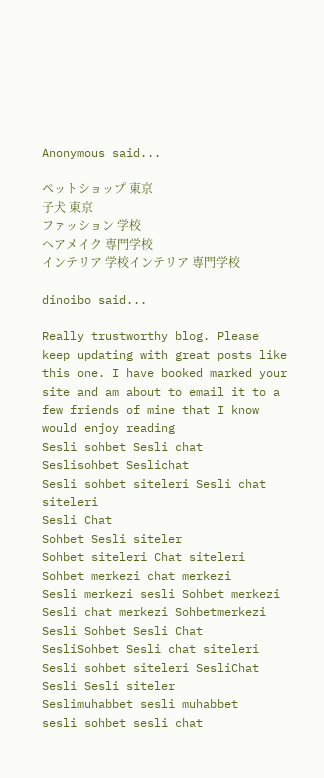Anonymous said...

ペットショップ 東京
子犬 東京
ファッション 学校
ヘアメイク 専門学校
インテリア 学校インテリア 専門学校

dinoibo said...

Really trustworthy blog. Please keep updating with great posts like this one. I have booked marked your site and am about to email it to a few friends of mine that I know would enjoy reading
Sesli sohbet Sesli chat
Seslisohbet Seslichat
Sesli sohbet siteleri Sesli chat siteleri
Sesli Chat
Sohbet Sesli siteler
Sohbet siteleri Chat siteleri
Sohbet merkezi chat merkezi
Sesli merkezi sesli Sohbet merkezi
Sesli chat merkezi Sohbetmerkezi
Sesli Sohbet Sesli Chat
SesliSohbet Sesli chat siteleri
Sesli sohbet siteleri SesliChat
Sesli Sesli siteler
Seslimuhabbet sesli muhabbet
sesli sohbet sesli chat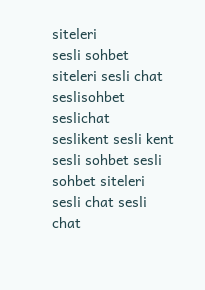siteleri
sesli sohbet siteleri sesli chat
seslisohbet seslichat
seslikent sesli kent
sesli sohbet sesli sohbet siteleri
sesli chat sesli chat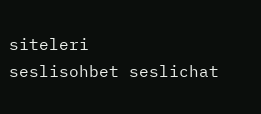siteleri
seslisohbet seslichat